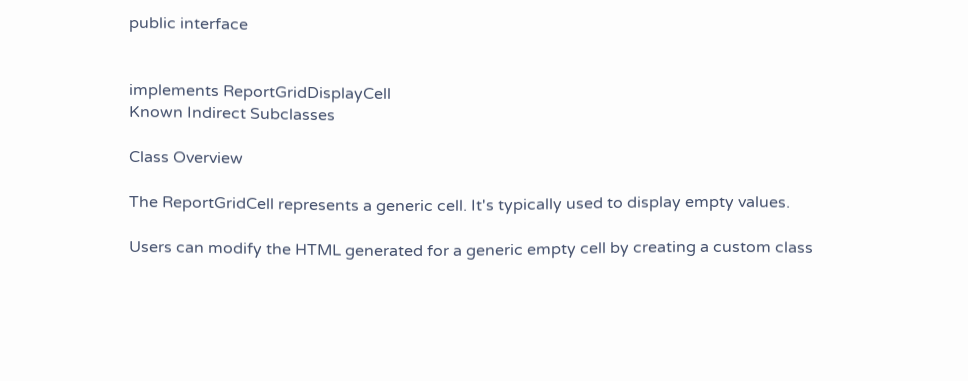public interface


implements ReportGridDisplayCell
Known Indirect Subclasses

Class Overview

The ReportGridCell represents a generic cell. It's typically used to display empty values.

Users can modify the HTML generated for a generic empty cell by creating a custom class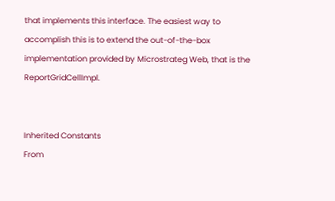that implements this interface. The easiest way to accomplish this is to extend the out-of-the-box implementation provided by Microstrateg Web, that is the ReportGridCellImpl.


Inherited Constants
From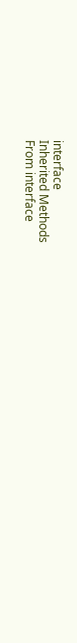interface
Inherited Methods
From interface